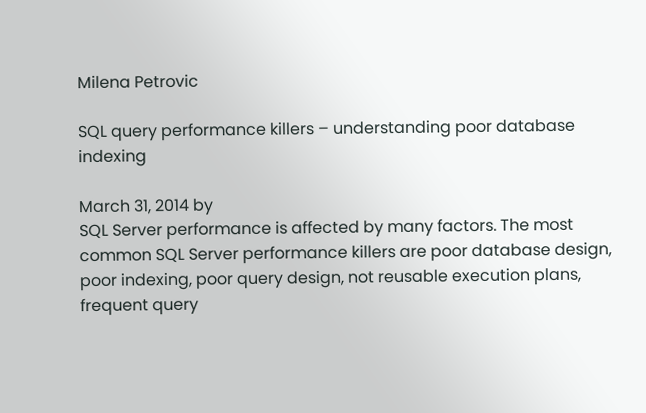Milena Petrovic

SQL query performance killers – understanding poor database indexing

March 31, 2014 by
SQL Server performance is affected by many factors. The most common SQL Server performance killers are poor database design, poor indexing, poor query design, not reusable execution plans, frequent query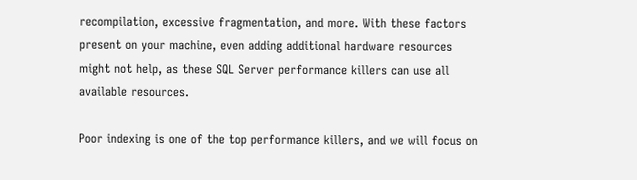recompilation, excessive fragmentation, and more. With these factors present on your machine, even adding additional hardware resources might not help, as these SQL Server performance killers can use all available resources.

Poor indexing is one of the top performance killers, and we will focus on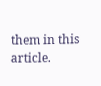them in this article.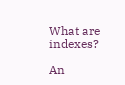What are indexes?

An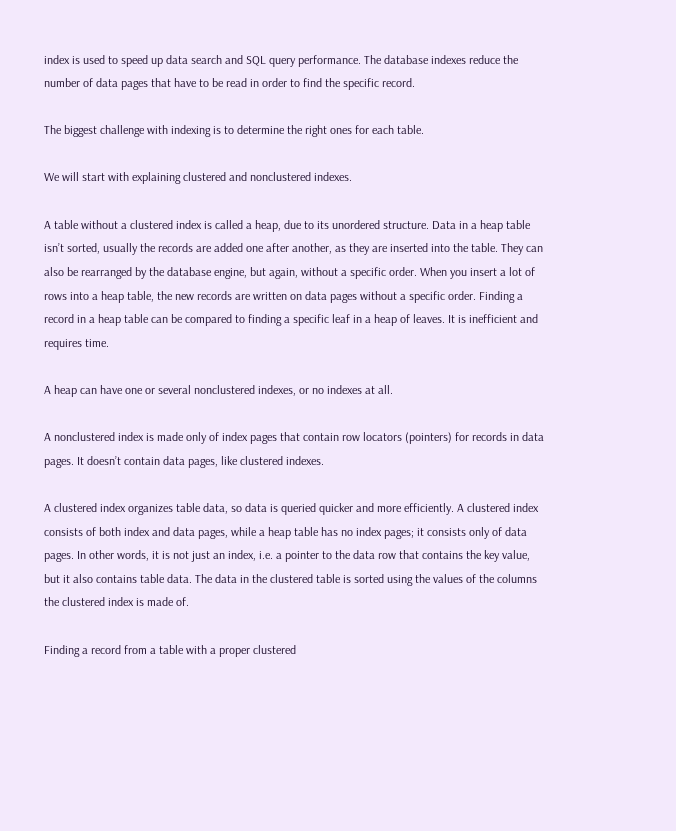index is used to speed up data search and SQL query performance. The database indexes reduce the number of data pages that have to be read in order to find the specific record.

The biggest challenge with indexing is to determine the right ones for each table.

We will start with explaining clustered and nonclustered indexes.

A table without a clustered index is called a heap, due to its unordered structure. Data in a heap table isn’t sorted, usually the records are added one after another, as they are inserted into the table. They can also be rearranged by the database engine, but again, without a specific order. When you insert a lot of rows into a heap table, the new records are written on data pages without a specific order. Finding a record in a heap table can be compared to finding a specific leaf in a heap of leaves. It is inefficient and requires time.

A heap can have one or several nonclustered indexes, or no indexes at all.

A nonclustered index is made only of index pages that contain row locators (pointers) for records in data pages. It doesn’t contain data pages, like clustered indexes.

A clustered index organizes table data, so data is queried quicker and more efficiently. A clustered index consists of both index and data pages, while a heap table has no index pages; it consists only of data pages. In other words, it is not just an index, i.e. a pointer to the data row that contains the key value, but it also contains table data. The data in the clustered table is sorted using the values of the columns the clustered index is made of.

Finding a record from a table with a proper clustered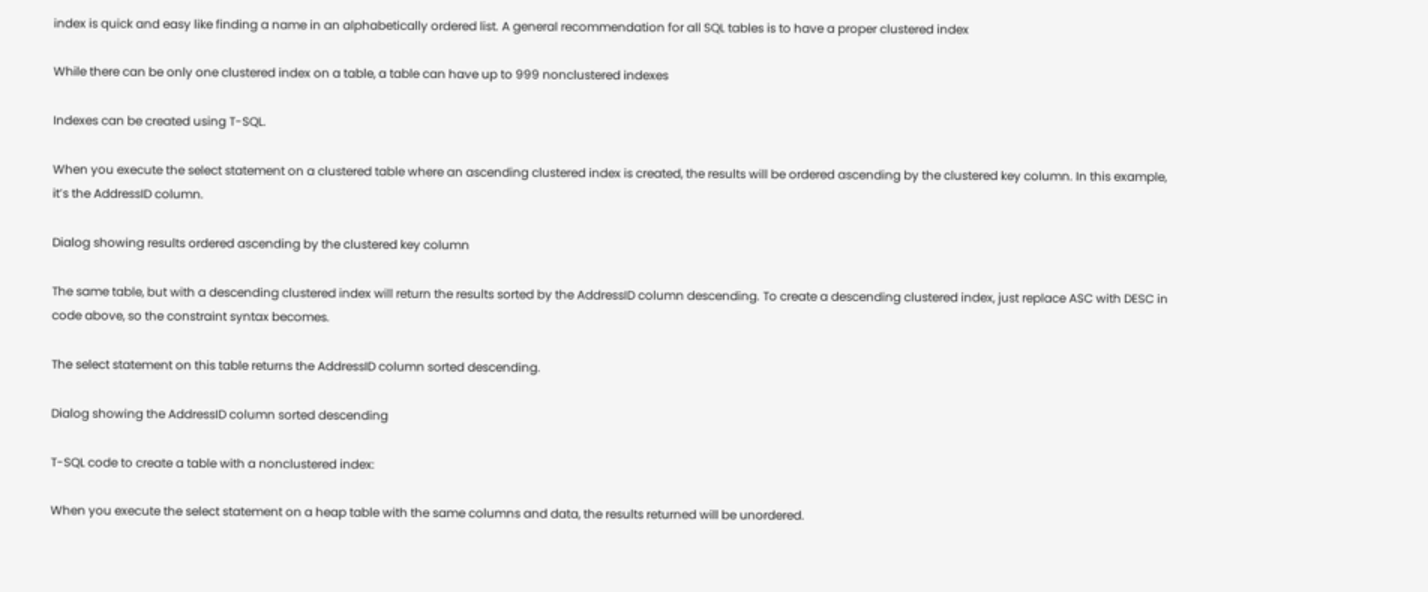index is quick and easy like finding a name in an alphabetically ordered list. A general recommendation for all SQL tables is to have a proper clustered index

While there can be only one clustered index on a table, a table can have up to 999 nonclustered indexes

Indexes can be created using T-SQL.

When you execute the select statement on a clustered table where an ascending clustered index is created, the results will be ordered ascending by the clustered key column. In this example, it’s the AddressID column.

Dialog showing results ordered ascending by the clustered key column

The same table, but with a descending clustered index will return the results sorted by the AddressID column descending. To create a descending clustered index, just replace ASC with DESC in code above, so the constraint syntax becomes.

The select statement on this table returns the AddressID column sorted descending.

Dialog showing the AddressID column sorted descending

T-SQL code to create a table with a nonclustered index:

When you execute the select statement on a heap table with the same columns and data, the results returned will be unordered.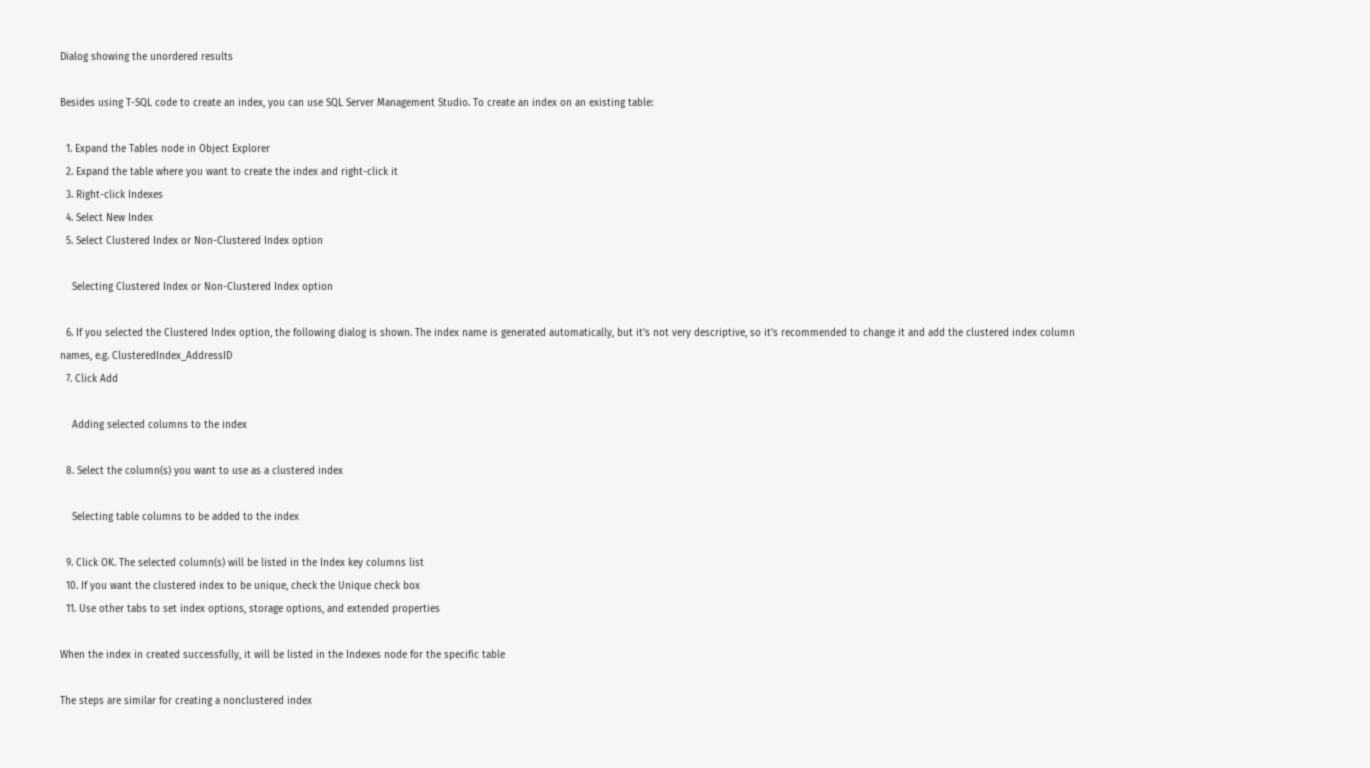Dialog showing the unordered results

Besides using T-SQL code to create an index, you can use SQL Server Management Studio. To create an index on an existing table:

  1. Expand the Tables node in Object Explorer
  2. Expand the table where you want to create the index and right-click it
  3. Right-click Indexes
  4. Select New Index
  5. Select Clustered Index or Non-Clustered Index option

    Selecting Clustered Index or Non-Clustered Index option

  6. If you selected the Clustered Index option, the following dialog is shown. The index name is generated automatically, but it’s not very descriptive, so it’s recommended to change it and add the clustered index column names, e.g. ClusteredIndex_AddressID
  7. Click Add

    Adding selected columns to the index

  8. Select the column(s) you want to use as a clustered index

    Selecting table columns to be added to the index

  9. Click OK. The selected column(s) will be listed in the Index key columns list
  10. If you want the clustered index to be unique, check the Unique check box
  11. Use other tabs to set index options, storage options, and extended properties

When the index in created successfully, it will be listed in the Indexes node for the specific table

The steps are similar for creating a nonclustered index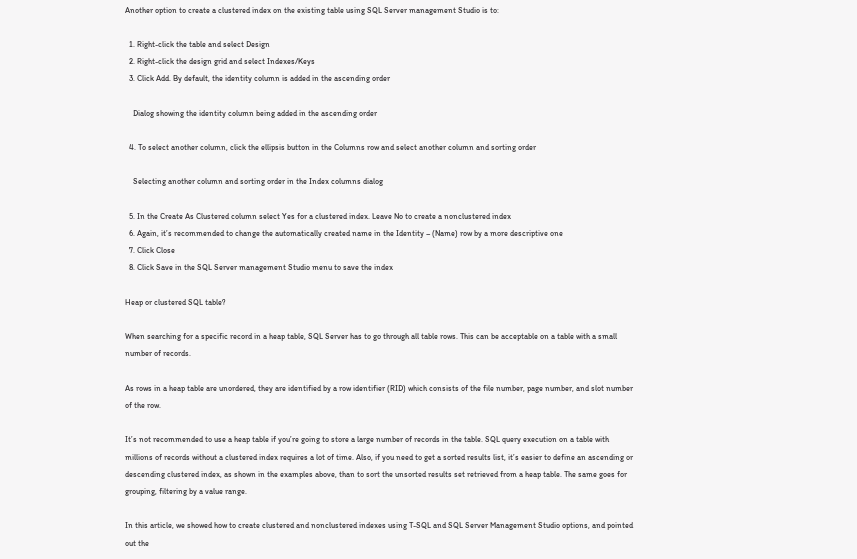Another option to create a clustered index on the existing table using SQL Server management Studio is to:

  1. Right-click the table and select Design
  2. Right-click the design grid and select Indexes/Keys
  3. Click Add. By default, the identity column is added in the ascending order

    Dialog showing the identity column being added in the ascending order

  4. To select another column, click the ellipsis button in the Columns row and select another column and sorting order

    Selecting another column and sorting order in the Index columns dialog

  5. In the Create As Clustered column select Yes for a clustered index. Leave No to create a nonclustered index
  6. Again, it’s recommended to change the automatically created name in the Identity – (Name) row by a more descriptive one
  7. Click Close
  8. Click Save in the SQL Server management Studio menu to save the index

Heap or clustered SQL table?

When searching for a specific record in a heap table, SQL Server has to go through all table rows. This can be acceptable on a table with a small number of records.

As rows in a heap table are unordered, they are identified by a row identifier (RID) which consists of the file number, page number, and slot number of the row.

It’s not recommended to use a heap table if you’re going to store a large number of records in the table. SQL query execution on a table with millions of records without a clustered index requires a lot of time. Also, if you need to get a sorted results list, it’s easier to define an ascending or descending clustered index, as shown in the examples above, than to sort the unsorted results set retrieved from a heap table. The same goes for grouping, filtering by a value range.

In this article, we showed how to create clustered and nonclustered indexes using T-SQL and SQL Server Management Studio options, and pointed out the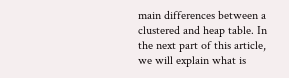main differences between a clustered and heap table. In the next part of this article, we will explain what is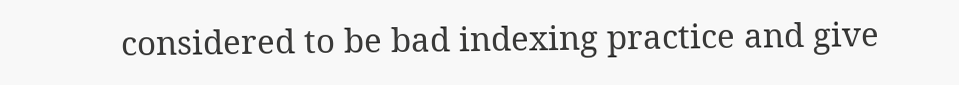considered to be bad indexing practice and give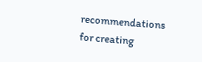recommendations for creating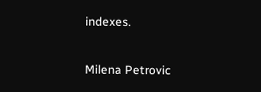indexes.

Milena Petrovic